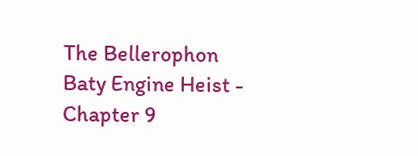The Bellerophon Baty Engine Heist - Chapter 9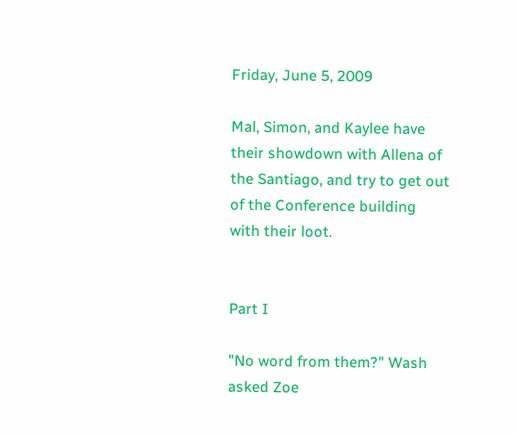Friday, June 5, 2009

Mal, Simon, and Kaylee have their showdown with Allena of the Santiago, and try to get out of the Conference building with their loot.


Part I

"No word from them?" Wash asked Zoe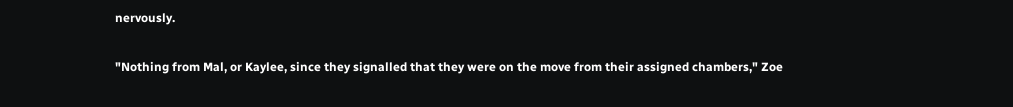nervously.

"Nothing from Mal, or Kaylee, since they signalled that they were on the move from their assigned chambers," Zoe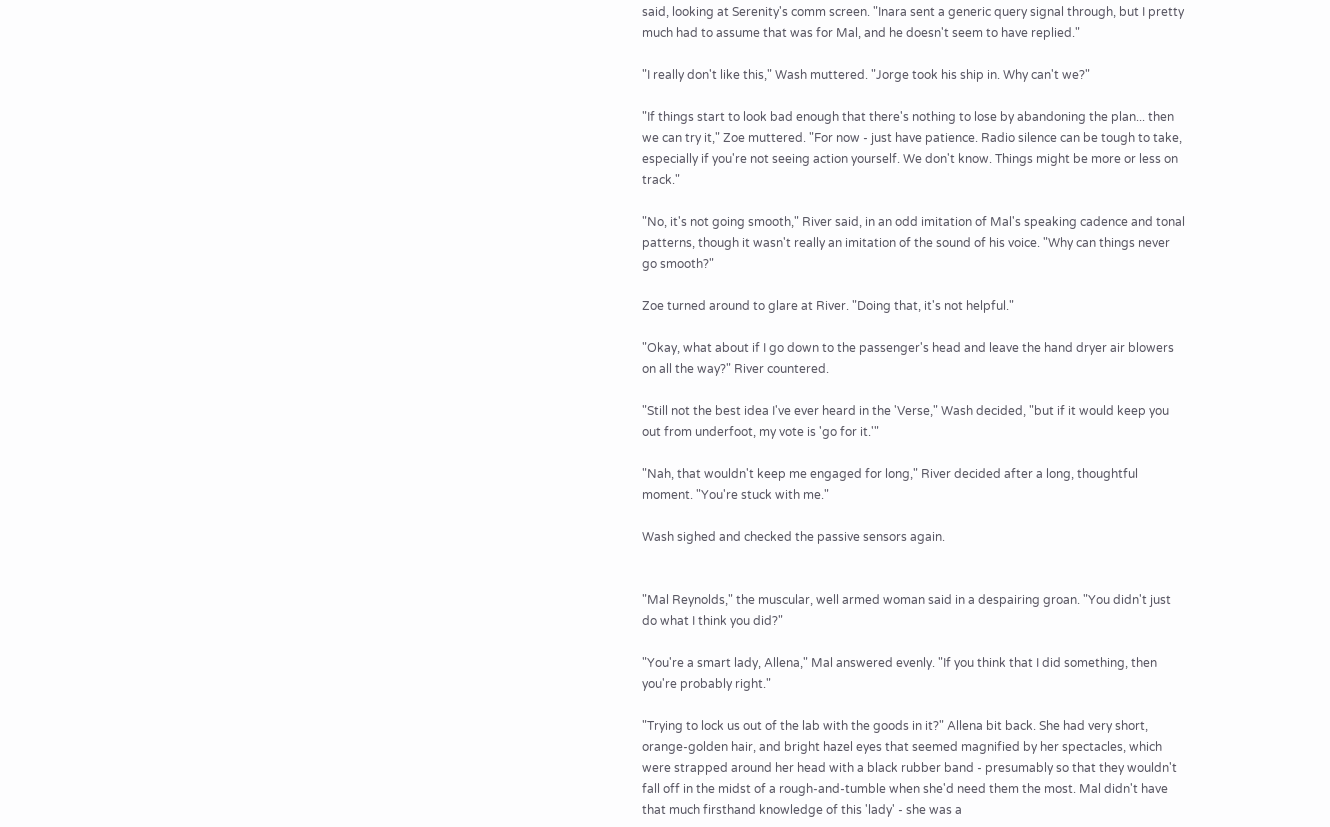said, looking at Serenity's comm screen. "Inara sent a generic query signal through, but I pretty much had to assume that was for Mal, and he doesn't seem to have replied."

"I really don't like this," Wash muttered. "Jorge took his ship in. Why can't we?"

"If things start to look bad enough that there's nothing to lose by abandoning the plan... then we can try it," Zoe muttered. "For now - just have patience. Radio silence can be tough to take, especially if you're not seeing action yourself. We don't know. Things might be more or less on track."

"No, it's not going smooth," River said, in an odd imitation of Mal's speaking cadence and tonal patterns, though it wasn't really an imitation of the sound of his voice. "Why can things never go smooth?"

Zoe turned around to glare at River. "Doing that, it's not helpful."

"Okay, what about if I go down to the passenger's head and leave the hand dryer air blowers on all the way?" River countered.

"Still not the best idea I've ever heard in the 'Verse," Wash decided, "but if it would keep you out from underfoot, my vote is 'go for it.'"

"Nah, that wouldn't keep me engaged for long," River decided after a long, thoughtful moment. "You're stuck with me."

Wash sighed and checked the passive sensors again.


"Mal Reynolds," the muscular, well armed woman said in a despairing groan. "You didn't just do what I think you did?"

"You're a smart lady, Allena," Mal answered evenly. "If you think that I did something, then you're probably right."

"Trying to lock us out of the lab with the goods in it?" Allena bit back. She had very short, orange-golden hair, and bright hazel eyes that seemed magnified by her spectacles, which were strapped around her head with a black rubber band - presumably so that they wouldn't fall off in the midst of a rough-and-tumble when she'd need them the most. Mal didn't have that much firsthand knowledge of this 'lady' - she was a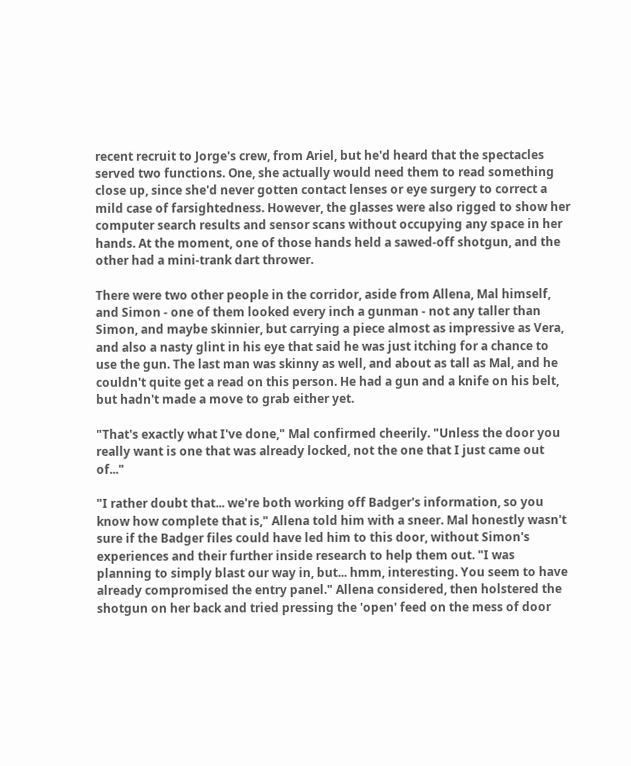recent recruit to Jorge's crew, from Ariel, but he'd heard that the spectacles served two functions. One, she actually would need them to read something close up, since she'd never gotten contact lenses or eye surgery to correct a mild case of farsightedness. However, the glasses were also rigged to show her computer search results and sensor scans without occupying any space in her hands. At the moment, one of those hands held a sawed-off shotgun, and the other had a mini-trank dart thrower.

There were two other people in the corridor, aside from Allena, Mal himself, and Simon - one of them looked every inch a gunman - not any taller than Simon, and maybe skinnier, but carrying a piece almost as impressive as Vera, and also a nasty glint in his eye that said he was just itching for a chance to use the gun. The last man was skinny as well, and about as tall as Mal, and he couldn't quite get a read on this person. He had a gun and a knife on his belt, but hadn't made a move to grab either yet.

"That's exactly what I've done," Mal confirmed cheerily. "Unless the door you really want is one that was already locked, not the one that I just came out of..."

"I rather doubt that... we're both working off Badger's information, so you know how complete that is," Allena told him with a sneer. Mal honestly wasn't sure if the Badger files could have led him to this door, without Simon's experiences and their further inside research to help them out. "I was planning to simply blast our way in, but... hmm, interesting. You seem to have already compromised the entry panel." Allena considered, then holstered the shotgun on her back and tried pressing the 'open' feed on the mess of door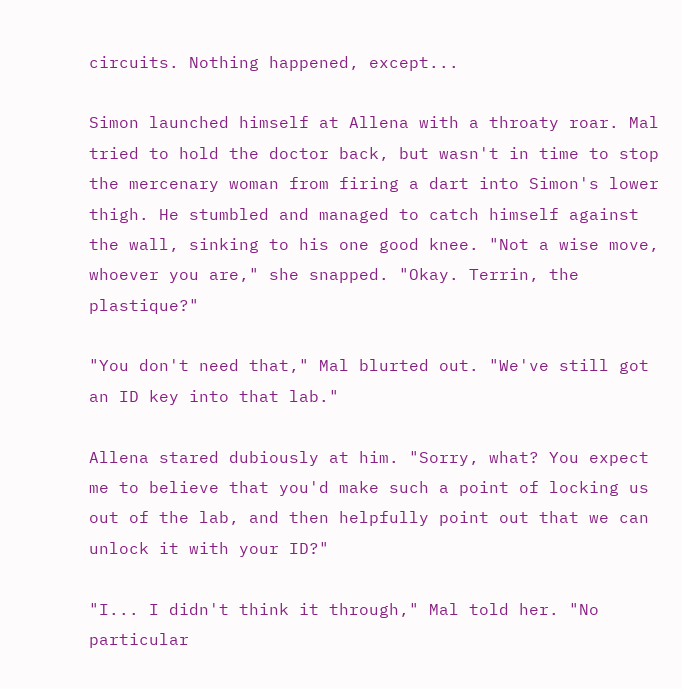circuits. Nothing happened, except...

Simon launched himself at Allena with a throaty roar. Mal tried to hold the doctor back, but wasn't in time to stop the mercenary woman from firing a dart into Simon's lower thigh. He stumbled and managed to catch himself against the wall, sinking to his one good knee. "Not a wise move, whoever you are," she snapped. "Okay. Terrin, the plastique?"

"You don't need that," Mal blurted out. "We've still got an ID key into that lab."

Allena stared dubiously at him. "Sorry, what? You expect me to believe that you'd make such a point of locking us out of the lab, and then helpfully point out that we can unlock it with your ID?"

"I... I didn't think it through," Mal told her. "No particular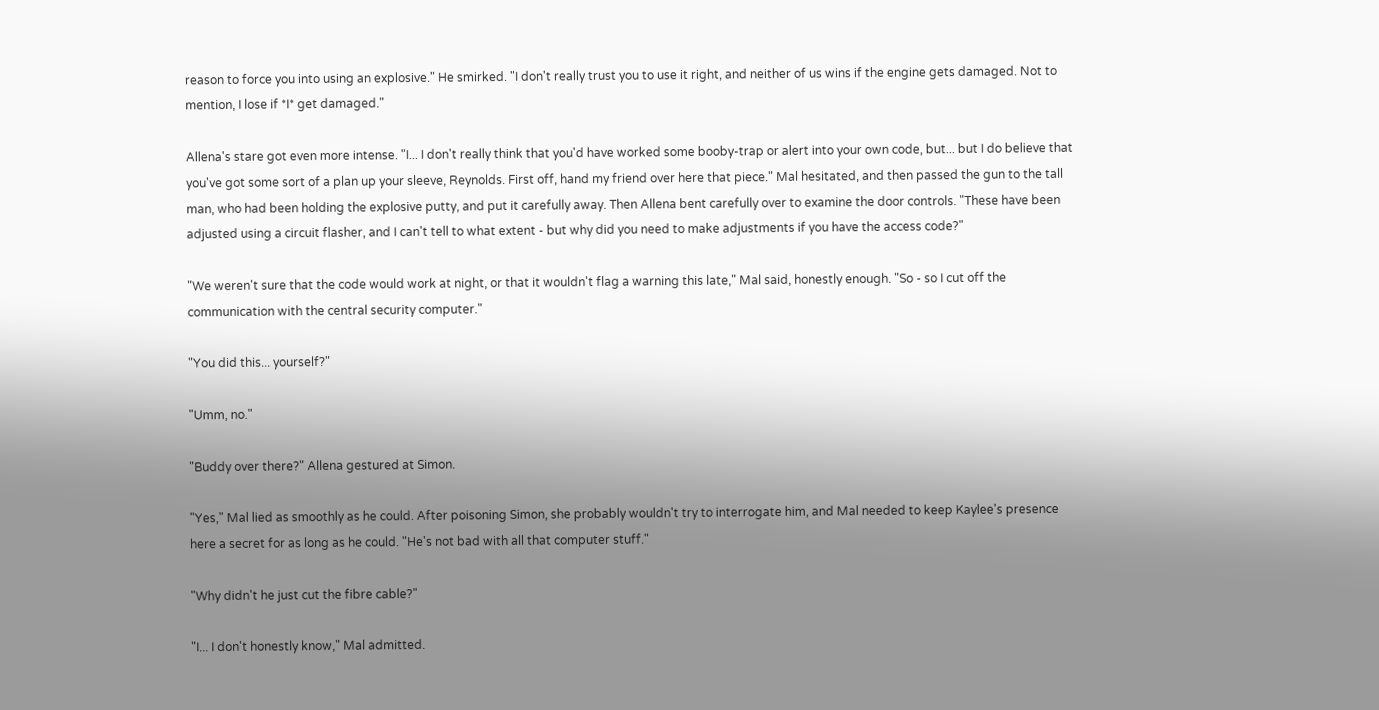reason to force you into using an explosive." He smirked. "I don't really trust you to use it right, and neither of us wins if the engine gets damaged. Not to mention, I lose if *I* get damaged."

Allena's stare got even more intense. "I... I don't really think that you'd have worked some booby-trap or alert into your own code, but... but I do believe that you've got some sort of a plan up your sleeve, Reynolds. First off, hand my friend over here that piece." Mal hesitated, and then passed the gun to the tall man, who had been holding the explosive putty, and put it carefully away. Then Allena bent carefully over to examine the door controls. "These have been adjusted using a circuit flasher, and I can't tell to what extent - but why did you need to make adjustments if you have the access code?"

"We weren't sure that the code would work at night, or that it wouldn't flag a warning this late," Mal said, honestly enough. "So - so I cut off the communication with the central security computer."

"You did this... yourself?"

"Umm, no."

"Buddy over there?" Allena gestured at Simon.

"Yes," Mal lied as smoothly as he could. After poisoning Simon, she probably wouldn't try to interrogate him, and Mal needed to keep Kaylee's presence here a secret for as long as he could. "He's not bad with all that computer stuff."

"Why didn't he just cut the fibre cable?"

"I... I don't honestly know," Mal admitted.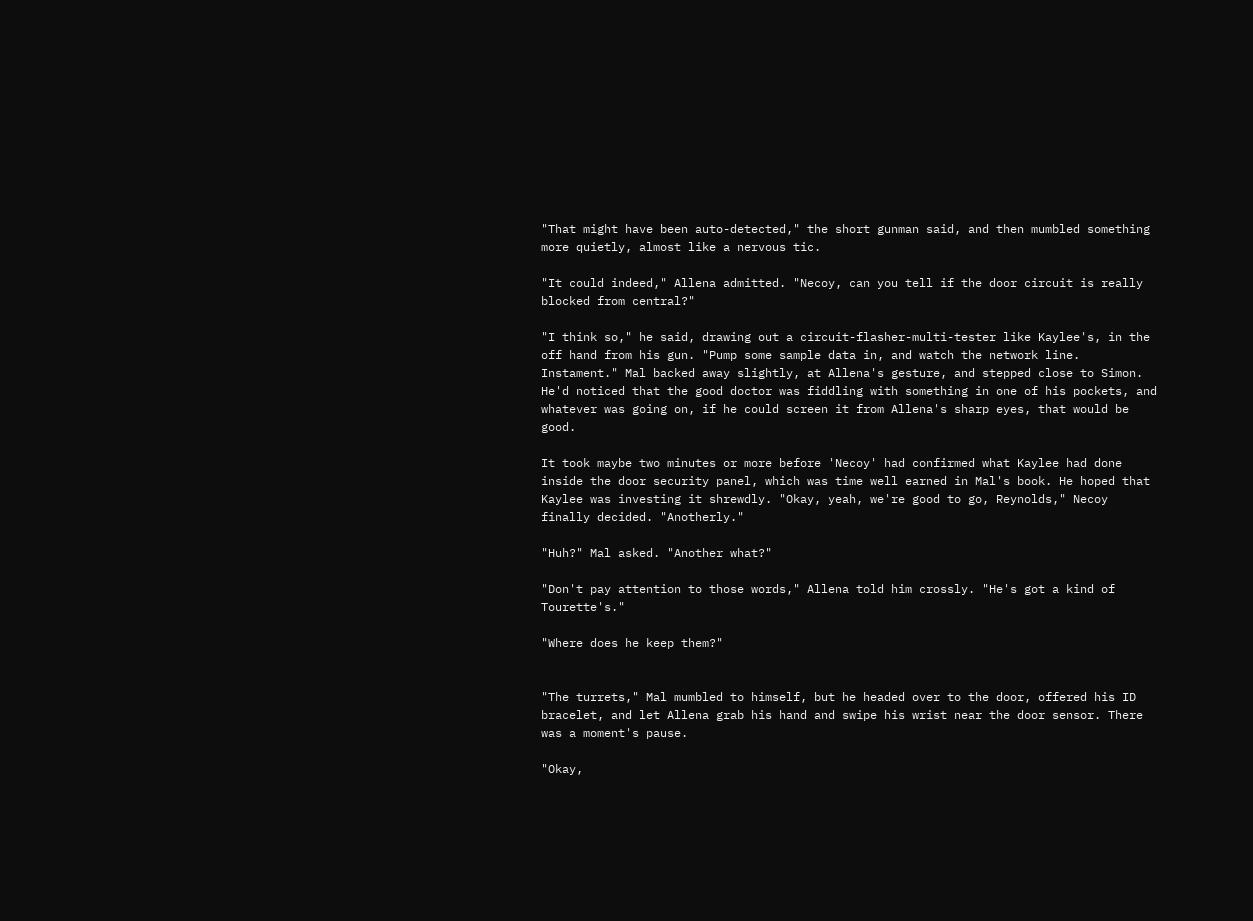"That might have been auto-detected," the short gunman said, and then mumbled something more quietly, almost like a nervous tic.

"It could indeed," Allena admitted. "Necoy, can you tell if the door circuit is really blocked from central?"

"I think so," he said, drawing out a circuit-flasher-multi-tester like Kaylee's, in the off hand from his gun. "Pump some sample data in, and watch the network line. Instament." Mal backed away slightly, at Allena's gesture, and stepped close to Simon. He'd noticed that the good doctor was fiddling with something in one of his pockets, and whatever was going on, if he could screen it from Allena's sharp eyes, that would be good.

It took maybe two minutes or more before 'Necoy' had confirmed what Kaylee had done inside the door security panel, which was time well earned in Mal's book. He hoped that Kaylee was investing it shrewdly. "Okay, yeah, we're good to go, Reynolds," Necoy finally decided. "Anotherly."

"Huh?" Mal asked. "Another what?"

"Don't pay attention to those words," Allena told him crossly. "He's got a kind of Tourette's."

"Where does he keep them?"


"The turrets," Mal mumbled to himself, but he headed over to the door, offered his ID bracelet, and let Allena grab his hand and swipe his wrist near the door sensor. There was a moment's pause.

"Okay,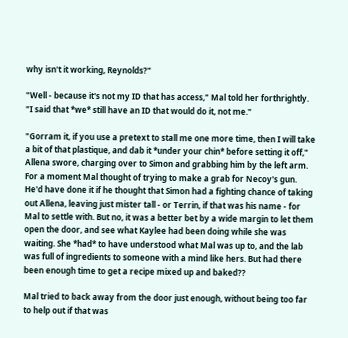why isn't it working, Reynolds?"

"Well - because it's not my ID that has access," Mal told her forthrightly. "I said that *we* still have an ID that would do it, not me."

"Gorram it, if you use a pretext to stall me one more time, then I will take a bit of that plastique, and dab it *under your chin* before setting it off," Allena swore, charging over to Simon and grabbing him by the left arm. For a moment Mal thought of trying to make a grab for Necoy's gun. He'd have done it if he thought that Simon had a fighting chance of taking out Allena, leaving just mister tall - or Terrin, if that was his name - for Mal to settle with. But no, it was a better bet by a wide margin to let them open the door, and see what Kaylee had been doing while she was waiting. She *had* to have understood what Mal was up to, and the lab was full of ingredients to someone with a mind like hers. But had there been enough time to get a recipe mixed up and baked??

Mal tried to back away from the door just enough, without being too far to help out if that was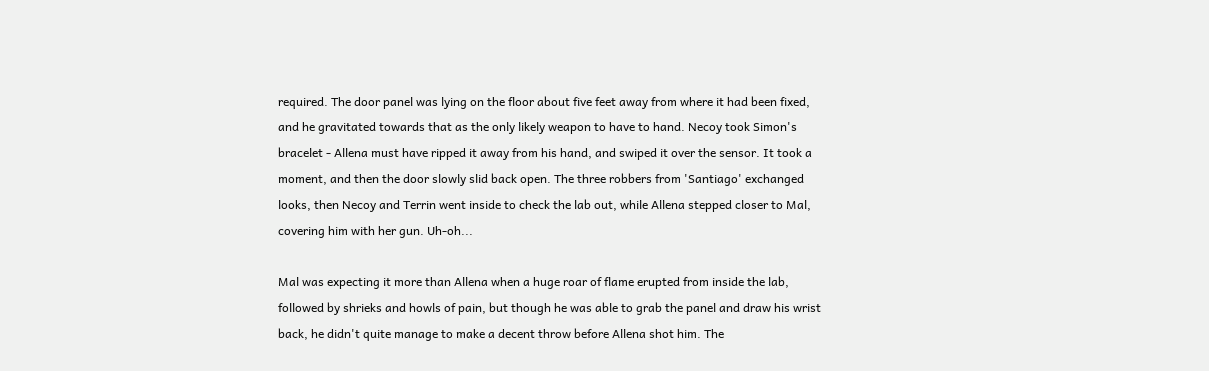required. The door panel was lying on the floor about five feet away from where it had been fixed, and he gravitated towards that as the only likely weapon to have to hand. Necoy took Simon's bracelet - Allena must have ripped it away from his hand, and swiped it over the sensor. It took a moment, and then the door slowly slid back open. The three robbers from 'Santiago' exchanged looks, then Necoy and Terrin went inside to check the lab out, while Allena stepped closer to Mal, covering him with her gun. Uh-oh...

Mal was expecting it more than Allena when a huge roar of flame erupted from inside the lab, followed by shrieks and howls of pain, but though he was able to grab the panel and draw his wrist back, he didn't quite manage to make a decent throw before Allena shot him. The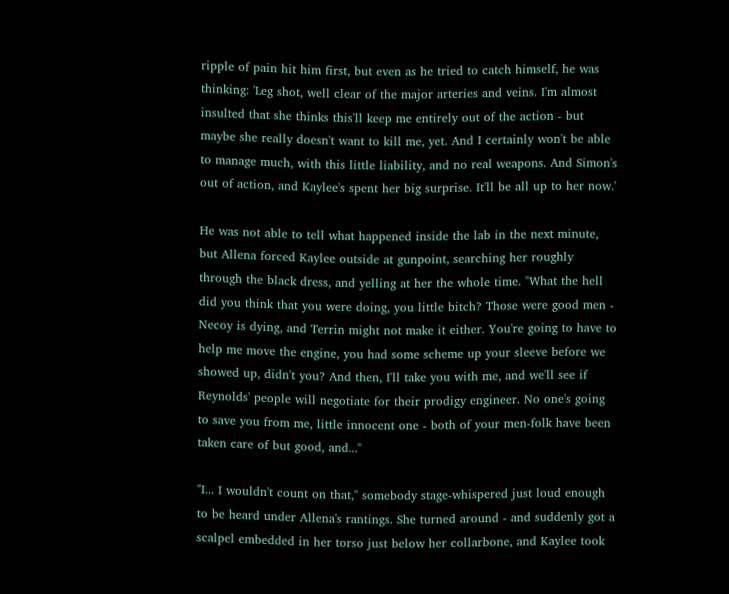ripple of pain hit him first, but even as he tried to catch himself, he was thinking: 'Leg shot, well clear of the major arteries and veins. I'm almost insulted that she thinks this'll keep me entirely out of the action - but maybe she really doesn't want to kill me, yet. And I certainly won't be able to manage much, with this little liability, and no real weapons. And Simon's out of action, and Kaylee's spent her big surprise. It'll be all up to her now.'

He was not able to tell what happened inside the lab in the next minute, but Allena forced Kaylee outside at gunpoint, searching her roughly through the black dress, and yelling at her the whole time. "What the hell did you think that you were doing, you little bitch? Those were good men - Necoy is dying, and Terrin might not make it either. You're going to have to help me move the engine, you had some scheme up your sleeve before we showed up, didn't you? And then, I'll take you with me, and we'll see if Reynolds' people will negotiate for their prodigy engineer. No one's going to save you from me, little innocent one - both of your men-folk have been taken care of but good, and..."

"I... I wouldn't count on that," somebody stage-whispered just loud enough to be heard under Allena's rantings. She turned around - and suddenly got a scalpel embedded in her torso just below her collarbone, and Kaylee took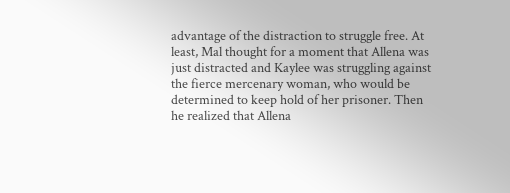advantage of the distraction to struggle free. At least, Mal thought for a moment that Allena was just distracted and Kaylee was struggling against the fierce mercenary woman, who would be determined to keep hold of her prisoner. Then he realized that Allena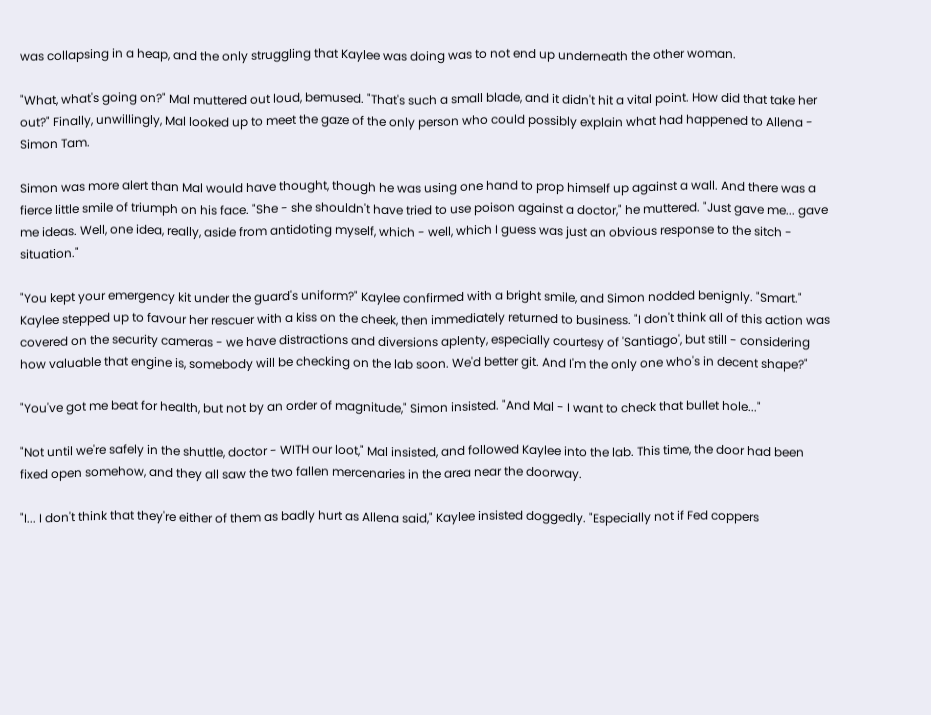was collapsing in a heap, and the only struggling that Kaylee was doing was to not end up underneath the other woman.

"What, what's going on?" Mal muttered out loud, bemused. "That's such a small blade, and it didn't hit a vital point. How did that take her out?" Finally, unwillingly, Mal looked up to meet the gaze of the only person who could possibly explain what had happened to Allena - Simon Tam.

Simon was more alert than Mal would have thought, though he was using one hand to prop himself up against a wall. And there was a fierce little smile of triumph on his face. "She - she shouldn't have tried to use poison against a doctor," he muttered. "Just gave me... gave me ideas. Well, one idea, really, aside from antidoting myself, which - well, which I guess was just an obvious response to the sitch - situation."

"You kept your emergency kit under the guard's uniform?" Kaylee confirmed with a bright smile, and Simon nodded benignly. "Smart." Kaylee stepped up to favour her rescuer with a kiss on the cheek, then immediately returned to business. "I don't think all of this action was covered on the security cameras - we have distractions and diversions aplenty, especially courtesy of 'Santiago', but still - considering how valuable that engine is, somebody will be checking on the lab soon. We'd better git. And I'm the only one who's in decent shape?"

"You've got me beat for health, but not by an order of magnitude," Simon insisted. "And Mal - I want to check that bullet hole..."

"Not until we're safely in the shuttle, doctor - WITH our loot," Mal insisted, and followed Kaylee into the lab. This time, the door had been fixed open somehow, and they all saw the two fallen mercenaries in the area near the doorway.

"I... I don't think that they're either of them as badly hurt as Allena said," Kaylee insisted doggedly. "Especially not if Fed coppers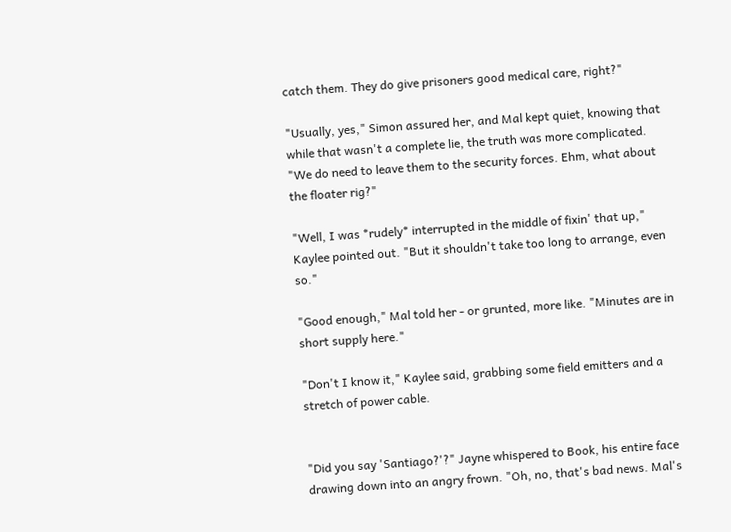catch them. They do give prisoners good medical care, right?"

"Usually, yes," Simon assured her, and Mal kept quiet, knowing that while that wasn't a complete lie, the truth was more complicated. "We do need to leave them to the security forces. Ehm, what about the floater rig?"

"Well, I was *rudely* interrupted in the middle of fixin' that up," Kaylee pointed out. "But it shouldn't take too long to arrange, even so."

"Good enough," Mal told her - or grunted, more like. "Minutes are in short supply here."

"Don't I know it," Kaylee said, grabbing some field emitters and a stretch of power cable.


"Did you say 'Santiago?'?" Jayne whispered to Book, his entire face drawing down into an angry frown. "Oh, no, that's bad news. Mal's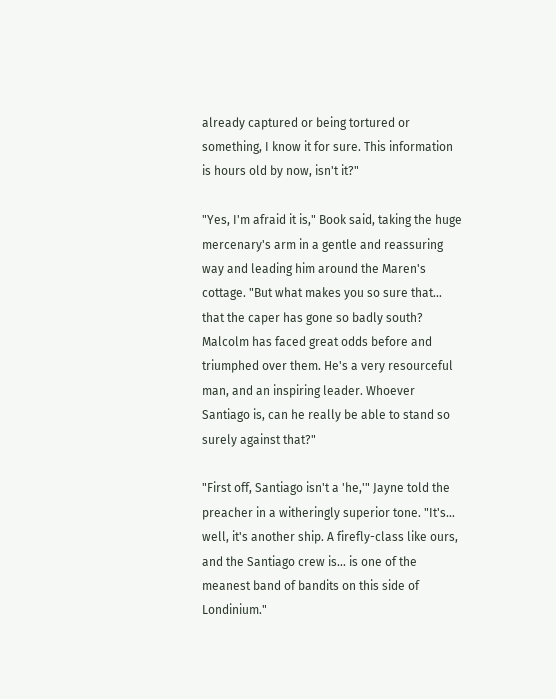already captured or being tortured or something, I know it for sure. This information is hours old by now, isn't it?"

"Yes, I'm afraid it is," Book said, taking the huge mercenary's arm in a gentle and reassuring way and leading him around the Maren's cottage. "But what makes you so sure that... that the caper has gone so badly south? Malcolm has faced great odds before and triumphed over them. He's a very resourceful man, and an inspiring leader. Whoever Santiago is, can he really be able to stand so surely against that?"

"First off, Santiago isn't a 'he,'" Jayne told the preacher in a witheringly superior tone. "It's... well, it's another ship. A firefly-class like ours, and the Santiago crew is... is one of the meanest band of bandits on this side of Londinium."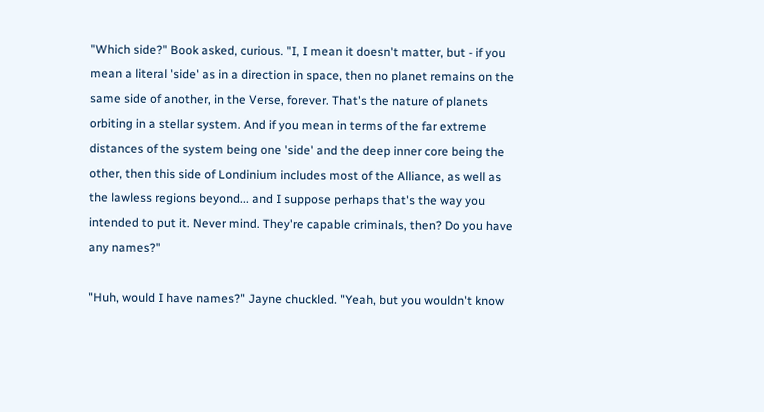"Which side?" Book asked, curious. "I, I mean it doesn't matter, but - if you mean a literal 'side' as in a direction in space, then no planet remains on the same side of another, in the Verse, forever. That's the nature of planets orbiting in a stellar system. And if you mean in terms of the far extreme distances of the system being one 'side' and the deep inner core being the other, then this side of Londinium includes most of the Alliance, as well as the lawless regions beyond... and I suppose perhaps that's the way you intended to put it. Never mind. They're capable criminals, then? Do you have any names?"

"Huh, would I have names?" Jayne chuckled. "Yeah, but you wouldn't know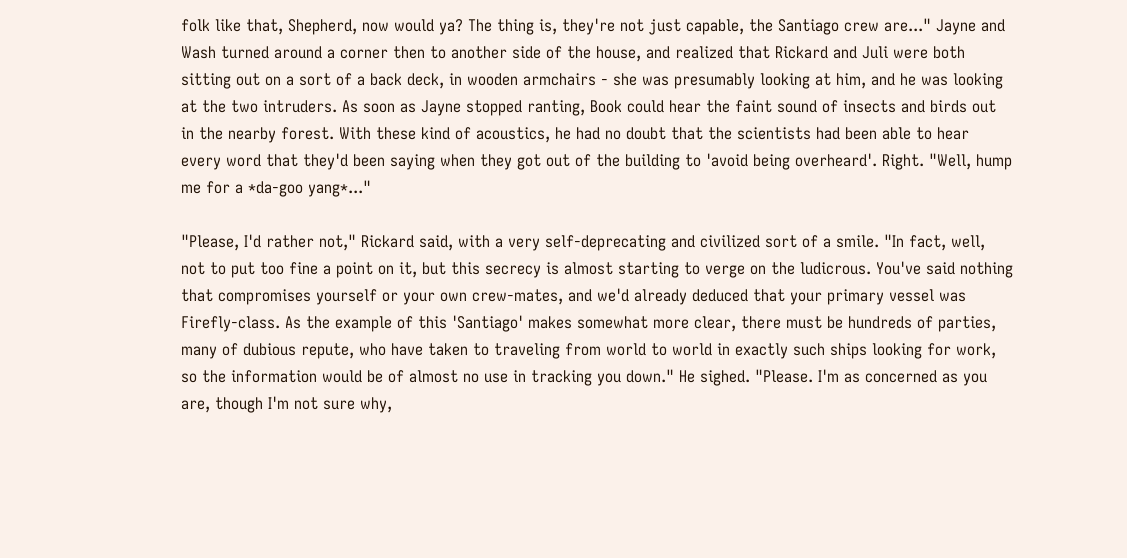folk like that, Shepherd, now would ya? The thing is, they're not just capable, the Santiago crew are..." Jayne and Wash turned around a corner then to another side of the house, and realized that Rickard and Juli were both sitting out on a sort of a back deck, in wooden armchairs - she was presumably looking at him, and he was looking at the two intruders. As soon as Jayne stopped ranting, Book could hear the faint sound of insects and birds out in the nearby forest. With these kind of acoustics, he had no doubt that the scientists had been able to hear every word that they'd been saying when they got out of the building to 'avoid being overheard'. Right. "Well, hump me for a *da-goo yang*..."

"Please, I'd rather not," Rickard said, with a very self-deprecating and civilized sort of a smile. "In fact, well, not to put too fine a point on it, but this secrecy is almost starting to verge on the ludicrous. You've said nothing that compromises yourself or your own crew-mates, and we'd already deduced that your primary vessel was Firefly-class. As the example of this 'Santiago' makes somewhat more clear, there must be hundreds of parties, many of dubious repute, who have taken to traveling from world to world in exactly such ships looking for work, so the information would be of almost no use in tracking you down." He sighed. "Please. I'm as concerned as you are, though I'm not sure why,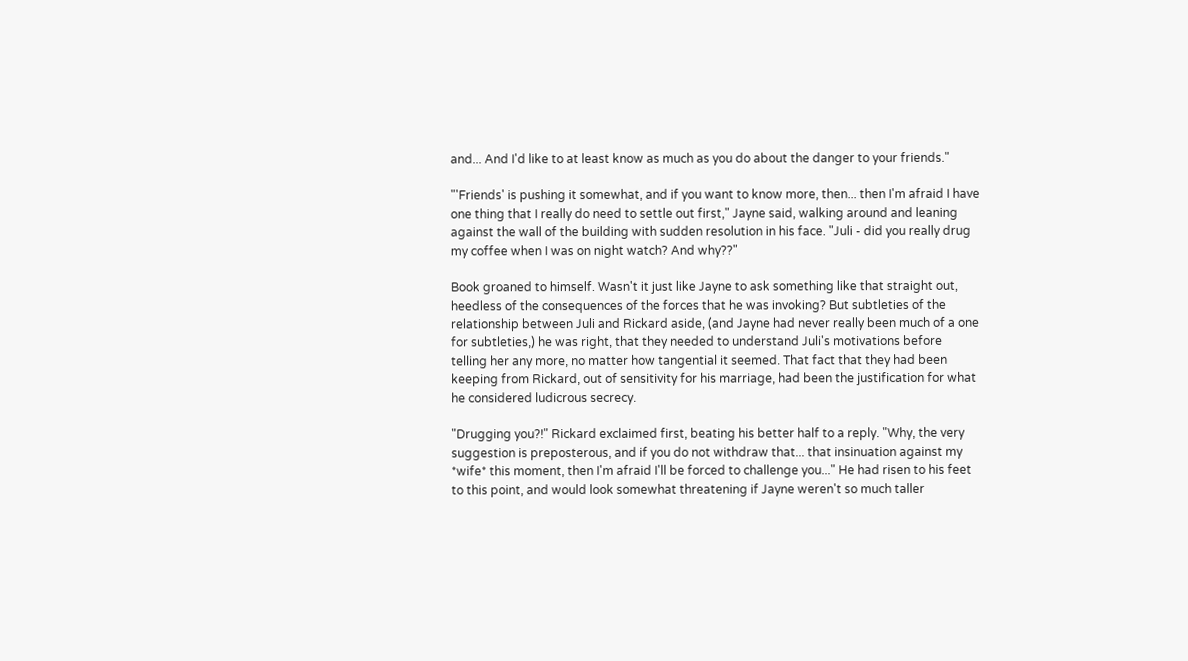and... And I'd like to at least know as much as you do about the danger to your friends."

"'Friends' is pushing it somewhat, and if you want to know more, then... then I'm afraid I have one thing that I really do need to settle out first," Jayne said, walking around and leaning against the wall of the building with sudden resolution in his face. "Juli - did you really drug my coffee when I was on night watch? And why??"

Book groaned to himself. Wasn't it just like Jayne to ask something like that straight out, heedless of the consequences of the forces that he was invoking? But subtleties of the relationship between Juli and Rickard aside, (and Jayne had never really been much of a one for subtleties,) he was right, that they needed to understand Juli's motivations before telling her any more, no matter how tangential it seemed. That fact that they had been keeping from Rickard, out of sensitivity for his marriage, had been the justification for what he considered ludicrous secrecy.

"Drugging you?!" Rickard exclaimed first, beating his better half to a reply. "Why, the very suggestion is preposterous, and if you do not withdraw that... that insinuation against my *wife* this moment, then I'm afraid I'll be forced to challenge you..." He had risen to his feet to this point, and would look somewhat threatening if Jayne weren't so much taller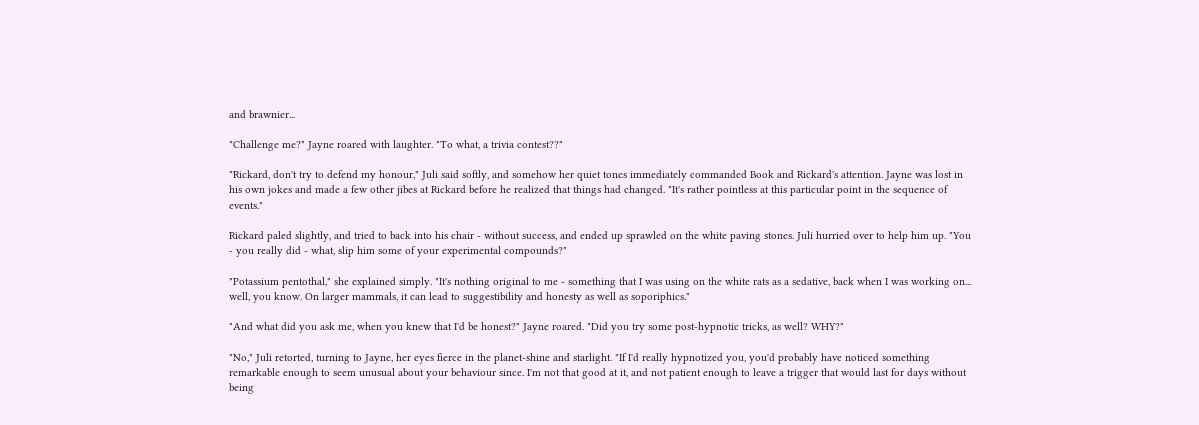and brawnier...

"Challenge me?" Jayne roared with laughter. "To what, a trivia contest??"

"Rickard, don't try to defend my honour," Juli said softly, and somehow her quiet tones immediately commanded Book and Rickard's attention. Jayne was lost in his own jokes and made a few other jibes at Rickard before he realized that things had changed. "It's rather pointless at this particular point in the sequence of events."

Rickard paled slightly, and tried to back into his chair - without success, and ended up sprawled on the white paving stones. Juli hurried over to help him up. "You - you really did - what, slip him some of your experimental compounds?"

"Potassium pentothal," she explained simply. "It's nothing original to me - something that I was using on the white rats as a sedative, back when I was working on... well, you know. On larger mammals, it can lead to suggestibility and honesty as well as soporiphics."

"And what did you ask me, when you knew that I'd be honest?" Jayne roared. "Did you try some post-hypnotic tricks, as well? WHY?"

"No," Juli retorted, turning to Jayne, her eyes fierce in the planet-shine and starlight. "If I'd really hypnotized you, you'd probably have noticed something remarkable enough to seem unusual about your behaviour since. I'm not that good at it, and not patient enough to leave a trigger that would last for days without being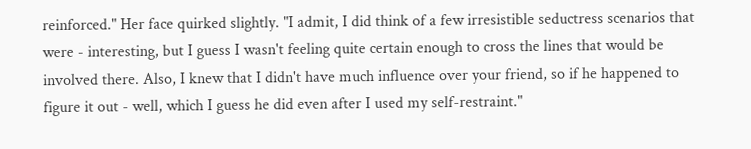reinforced." Her face quirked slightly. "I admit, I did think of a few irresistible seductress scenarios that were - interesting, but I guess I wasn't feeling quite certain enough to cross the lines that would be involved there. Also, I knew that I didn't have much influence over your friend, so if he happened to figure it out - well, which I guess he did even after I used my self-restraint."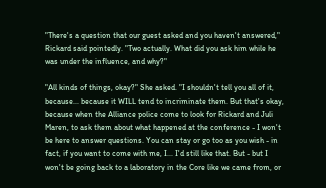"There's a question that our guest asked and you haven't answered," Rickard said pointedly. "Two actually. What did you ask him while he was under the influence, and why?"

"All kinds of things, okay?" She asked. "I shouldn't tell you all of it, because... because it WILL tend to incriminate them. But that's okay, because when the Alliance police come to look for Rickard and Juli Maren, to ask them about what happened at the conference - I won't be here to answer questions. You can stay or go too as you wish - in fact, if you want to come with me, I... I'd still like that. But - but I won't be going back to a laboratory in the Core like we came from, or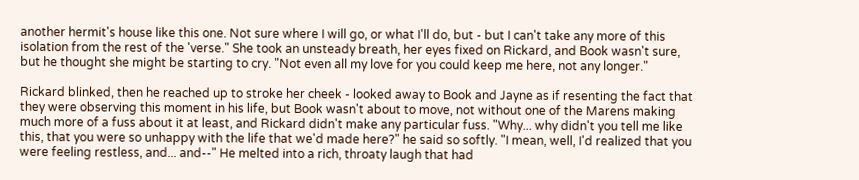another hermit's house like this one. Not sure where I will go, or what I'll do, but - but I can't take any more of this isolation from the rest of the 'verse." She took an unsteady breath, her eyes fixed on Rickard, and Book wasn't sure, but he thought she might be starting to cry. "Not even all my love for you could keep me here, not any longer."

Rickard blinked, then he reached up to stroke her cheek - looked away to Book and Jayne as if resenting the fact that they were observing this moment in his life, but Book wasn't about to move, not without one of the Marens making much more of a fuss about it at least, and Rickard didn't make any particular fuss. "Why... why didn't you tell me like this, that you were so unhappy with the life that we'd made here?" he said so softly. "I mean, well, I'd realized that you were feeling restless, and... and--" He melted into a rich, throaty laugh that had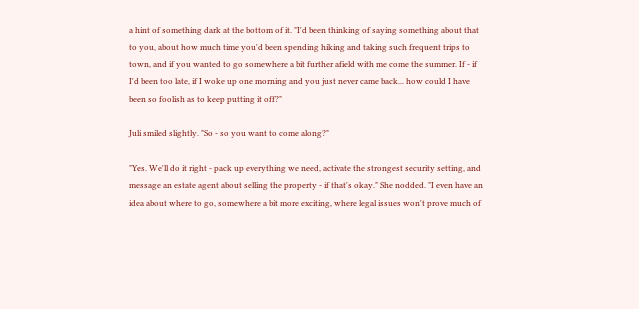a hint of something dark at the bottom of it. "I'd been thinking of saying something about that to you, about how much time you'd been spending hiking and taking such frequent trips to town, and if you wanted to go somewhere a bit further afield with me come the summer. If - if I'd been too late, if I woke up one morning and you just never came back... how could I have been so foolish as to keep putting it off?"

Juli smiled slightly. "So - so you want to come along?"

"Yes. We'll do it right - pack up everything we need, activate the strongest security setting, and message an estate agent about selling the property - if that's okay." She nodded. "I even have an idea about where to go, somewhere a bit more exciting, where legal issues won't prove much of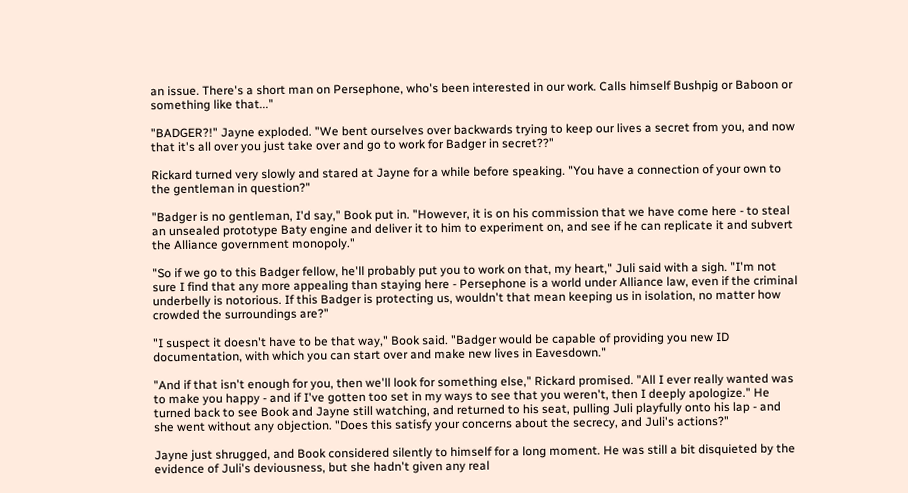an issue. There's a short man on Persephone, who's been interested in our work. Calls himself Bushpig or Baboon or something like that..."

"BADGER?!" Jayne exploded. "We bent ourselves over backwards trying to keep our lives a secret from you, and now that it's all over you just take over and go to work for Badger in secret??"

Rickard turned very slowly and stared at Jayne for a while before speaking. "You have a connection of your own to the gentleman in question?"

"Badger is no gentleman, I'd say," Book put in. "However, it is on his commission that we have come here - to steal an unsealed prototype Baty engine and deliver it to him to experiment on, and see if he can replicate it and subvert the Alliance government monopoly."

"So if we go to this Badger fellow, he'll probably put you to work on that, my heart," Juli said with a sigh. "I'm not sure I find that any more appealing than staying here - Persephone is a world under Alliance law, even if the criminal underbelly is notorious. If this Badger is protecting us, wouldn't that mean keeping us in isolation, no matter how crowded the surroundings are?"

"I suspect it doesn't have to be that way," Book said. "Badger would be capable of providing you new ID documentation, with which you can start over and make new lives in Eavesdown."

"And if that isn't enough for you, then we'll look for something else," Rickard promised. "All I ever really wanted was to make you happy - and if I've gotten too set in my ways to see that you weren't, then I deeply apologize." He turned back to see Book and Jayne still watching, and returned to his seat, pulling Juli playfully onto his lap - and she went without any objection. "Does this satisfy your concerns about the secrecy, and Juli's actions?"

Jayne just shrugged, and Book considered silently to himself for a long moment. He was still a bit disquieted by the evidence of Juli's deviousness, but she hadn't given any real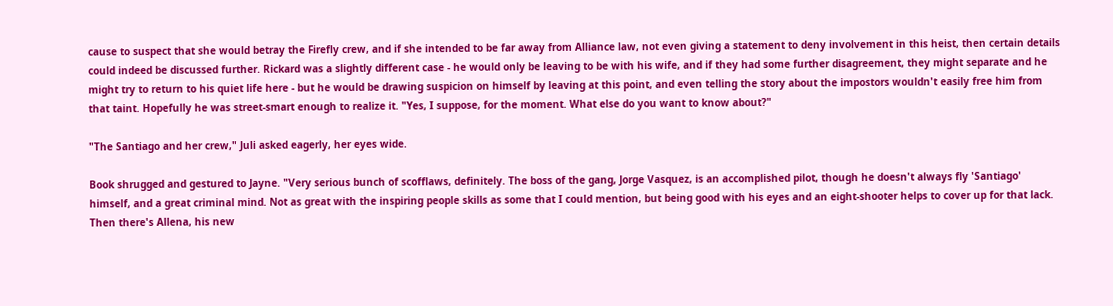cause to suspect that she would betray the Firefly crew, and if she intended to be far away from Alliance law, not even giving a statement to deny involvement in this heist, then certain details could indeed be discussed further. Rickard was a slightly different case - he would only be leaving to be with his wife, and if they had some further disagreement, they might separate and he might try to return to his quiet life here - but he would be drawing suspicion on himself by leaving at this point, and even telling the story about the impostors wouldn't easily free him from that taint. Hopefully he was street-smart enough to realize it. "Yes, I suppose, for the moment. What else do you want to know about?"

"The Santiago and her crew," Juli asked eagerly, her eyes wide.

Book shrugged and gestured to Jayne. "Very serious bunch of scofflaws, definitely. The boss of the gang, Jorge Vasquez, is an accomplished pilot, though he doesn't always fly 'Santiago' himself, and a great criminal mind. Not as great with the inspiring people skills as some that I could mention, but being good with his eyes and an eight-shooter helps to cover up for that lack. Then there's Allena, his new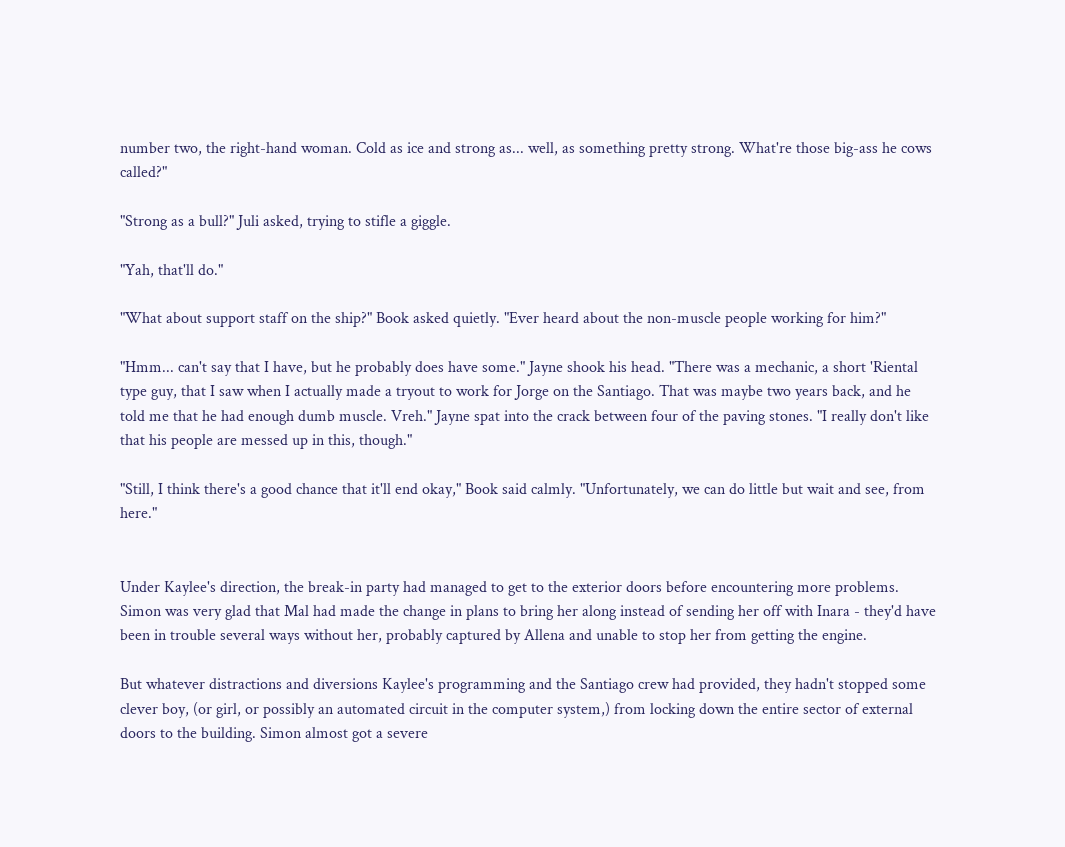number two, the right-hand woman. Cold as ice and strong as... well, as something pretty strong. What're those big-ass he cows called?"

"Strong as a bull?" Juli asked, trying to stifle a giggle.

"Yah, that'll do."

"What about support staff on the ship?" Book asked quietly. "Ever heard about the non-muscle people working for him?"

"Hmm... can't say that I have, but he probably does have some." Jayne shook his head. "There was a mechanic, a short 'Riental type guy, that I saw when I actually made a tryout to work for Jorge on the Santiago. That was maybe two years back, and he told me that he had enough dumb muscle. Vreh." Jayne spat into the crack between four of the paving stones. "I really don't like that his people are messed up in this, though."

"Still, I think there's a good chance that it'll end okay," Book said calmly. "Unfortunately, we can do little but wait and see, from here."


Under Kaylee's direction, the break-in party had managed to get to the exterior doors before encountering more problems. Simon was very glad that Mal had made the change in plans to bring her along instead of sending her off with Inara - they'd have been in trouble several ways without her, probably captured by Allena and unable to stop her from getting the engine.

But whatever distractions and diversions Kaylee's programming and the Santiago crew had provided, they hadn't stopped some clever boy, (or girl, or possibly an automated circuit in the computer system,) from locking down the entire sector of external doors to the building. Simon almost got a severe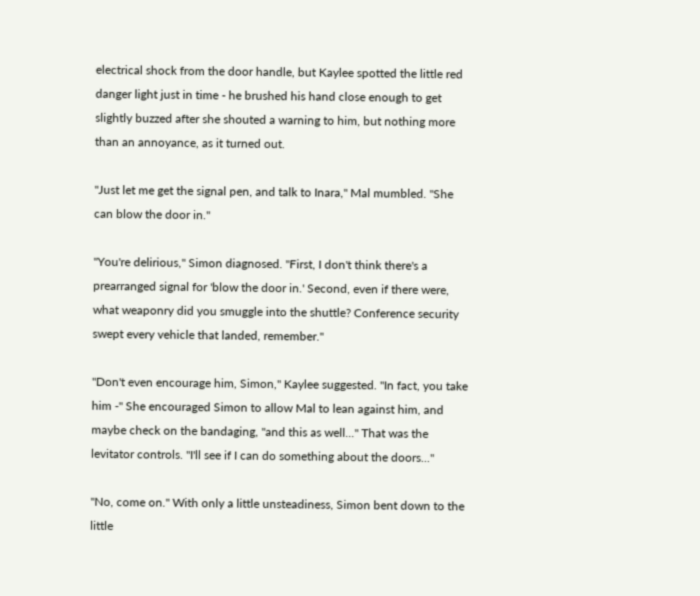electrical shock from the door handle, but Kaylee spotted the little red danger light just in time - he brushed his hand close enough to get slightly buzzed after she shouted a warning to him, but nothing more than an annoyance, as it turned out.

"Just let me get the signal pen, and talk to Inara," Mal mumbled. "She can blow the door in."

"You're delirious," Simon diagnosed. "First, I don't think there's a prearranged signal for 'blow the door in.' Second, even if there were, what weaponry did you smuggle into the shuttle? Conference security swept every vehicle that landed, remember."

"Don't even encourage him, Simon," Kaylee suggested. "In fact, you take him -" She encouraged Simon to allow Mal to lean against him, and maybe check on the bandaging, "and this as well..." That was the levitator controls. "I'll see if I can do something about the doors..."

"No, come on." With only a little unsteadiness, Simon bent down to the little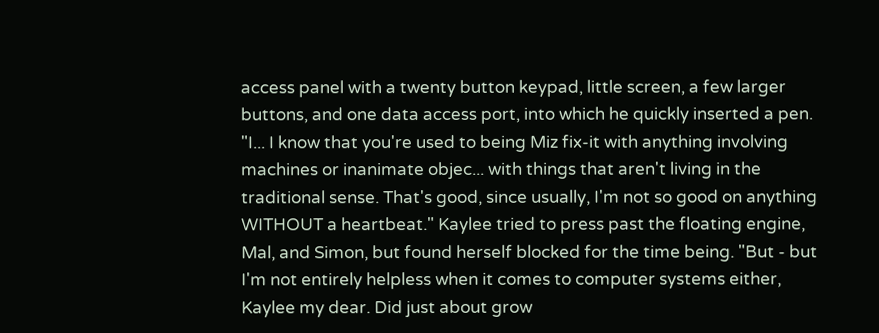access panel with a twenty button keypad, little screen, a few larger buttons, and one data access port, into which he quickly inserted a pen. "I... I know that you're used to being Miz fix-it with anything involving machines or inanimate objec... with things that aren't living in the traditional sense. That's good, since usually, I'm not so good on anything WITHOUT a heartbeat." Kaylee tried to press past the floating engine, Mal, and Simon, but found herself blocked for the time being. "But - but I'm not entirely helpless when it comes to computer systems either, Kaylee my dear. Did just about grow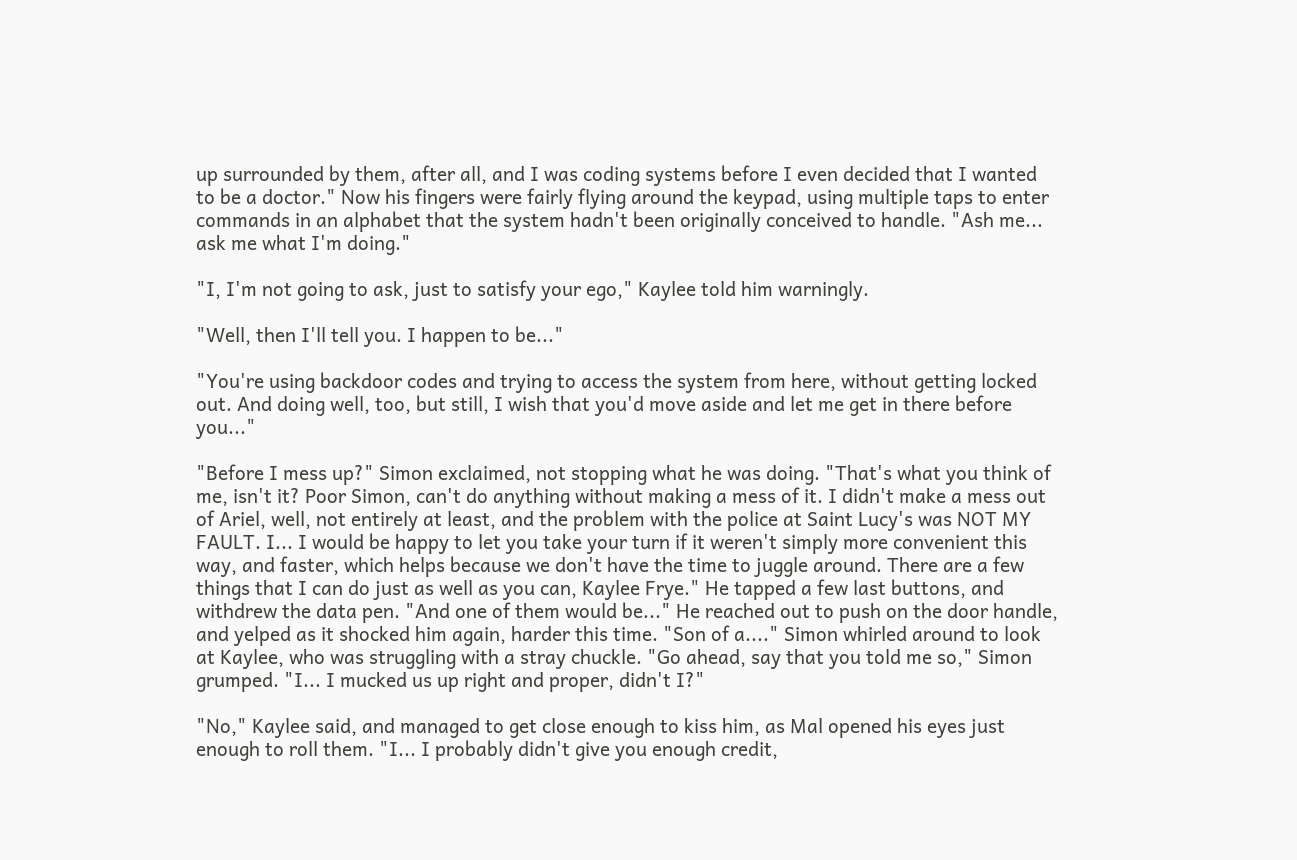up surrounded by them, after all, and I was coding systems before I even decided that I wanted to be a doctor." Now his fingers were fairly flying around the keypad, using multiple taps to enter commands in an alphabet that the system hadn't been originally conceived to handle. "Ash me... ask me what I'm doing."

"I, I'm not going to ask, just to satisfy your ego," Kaylee told him warningly.

"Well, then I'll tell you. I happen to be..."

"You're using backdoor codes and trying to access the system from here, without getting locked out. And doing well, too, but still, I wish that you'd move aside and let me get in there before you..."

"Before I mess up?" Simon exclaimed, not stopping what he was doing. "That's what you think of me, isn't it? Poor Simon, can't do anything without making a mess of it. I didn't make a mess out of Ariel, well, not entirely at least, and the problem with the police at Saint Lucy's was NOT MY FAULT. I... I would be happy to let you take your turn if it weren't simply more convenient this way, and faster, which helps because we don't have the time to juggle around. There are a few things that I can do just as well as you can, Kaylee Frye." He tapped a few last buttons, and withdrew the data pen. "And one of them would be..." He reached out to push on the door handle, and yelped as it shocked him again, harder this time. "Son of a...." Simon whirled around to look at Kaylee, who was struggling with a stray chuckle. "Go ahead, say that you told me so," Simon grumped. "I... I mucked us up right and proper, didn't I?"

"No," Kaylee said, and managed to get close enough to kiss him, as Mal opened his eyes just enough to roll them. "I... I probably didn't give you enough credit,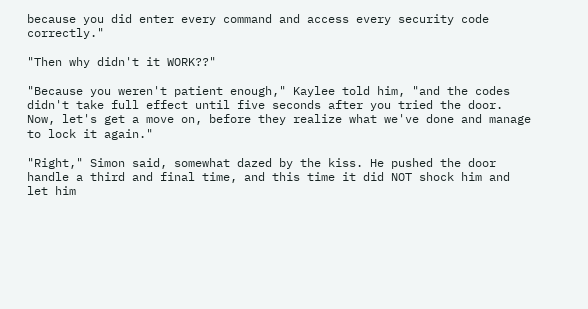because you did enter every command and access every security code correctly."

"Then why didn't it WORK??"

"Because you weren't patient enough," Kaylee told him, "and the codes didn't take full effect until five seconds after you tried the door. Now, let's get a move on, before they realize what we've done and manage to lock it again."

"Right," Simon said, somewhat dazed by the kiss. He pushed the door handle a third and final time, and this time it did NOT shock him and let him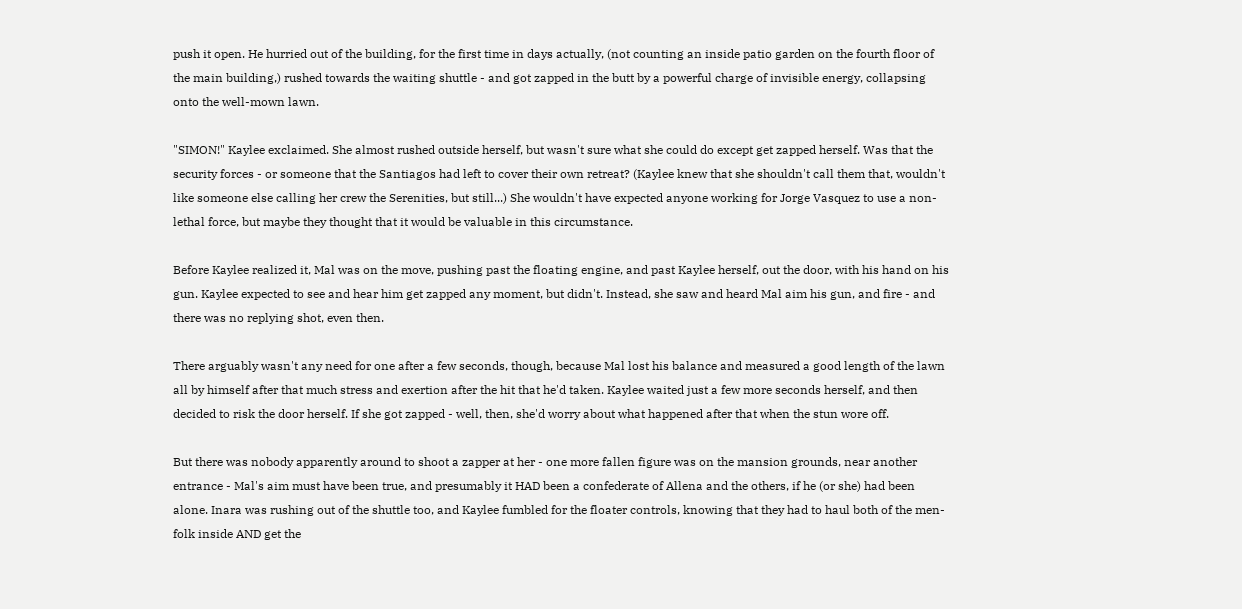push it open. He hurried out of the building, for the first time in days actually, (not counting an inside patio garden on the fourth floor of the main building,) rushed towards the waiting shuttle - and got zapped in the butt by a powerful charge of invisible energy, collapsing onto the well-mown lawn.

"SIMON!" Kaylee exclaimed. She almost rushed outside herself, but wasn't sure what she could do except get zapped herself. Was that the security forces - or someone that the Santiagos had left to cover their own retreat? (Kaylee knew that she shouldn't call them that, wouldn't like someone else calling her crew the Serenities, but still...) She wouldn't have expected anyone working for Jorge Vasquez to use a non-lethal force, but maybe they thought that it would be valuable in this circumstance.

Before Kaylee realized it, Mal was on the move, pushing past the floating engine, and past Kaylee herself, out the door, with his hand on his gun. Kaylee expected to see and hear him get zapped any moment, but didn't. Instead, she saw and heard Mal aim his gun, and fire - and there was no replying shot, even then.

There arguably wasn't any need for one after a few seconds, though, because Mal lost his balance and measured a good length of the lawn all by himself after that much stress and exertion after the hit that he'd taken. Kaylee waited just a few more seconds herself, and then decided to risk the door herself. If she got zapped - well, then, she'd worry about what happened after that when the stun wore off.

But there was nobody apparently around to shoot a zapper at her - one more fallen figure was on the mansion grounds, near another entrance - Mal's aim must have been true, and presumably it HAD been a confederate of Allena and the others, if he (or she) had been alone. Inara was rushing out of the shuttle too, and Kaylee fumbled for the floater controls, knowing that they had to haul both of the men-folk inside AND get the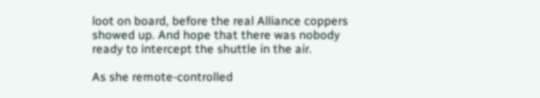loot on board, before the real Alliance coppers showed up. And hope that there was nobody ready to intercept the shuttle in the air.

As she remote-controlled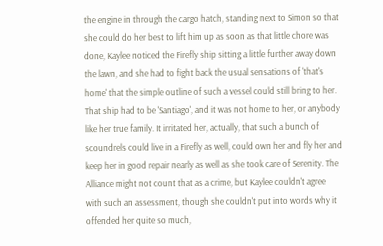the engine in through the cargo hatch, standing next to Simon so that she could do her best to lift him up as soon as that little chore was done, Kaylee noticed the Firefly ship sitting a little further away down the lawn, and she had to fight back the usual sensations of 'that's home' that the simple outline of such a vessel could still bring to her. That ship had to be 'Santiago', and it was not home to her, or anybody like her true family. It irritated her, actually, that such a bunch of scoundrels could live in a Firefly as well, could own her and fly her and keep her in good repair nearly as well as she took care of Serenity. The Alliance might not count that as a crime, but Kaylee couldn't agree with such an assessment, though she couldn't put into words why it offended her quite so much,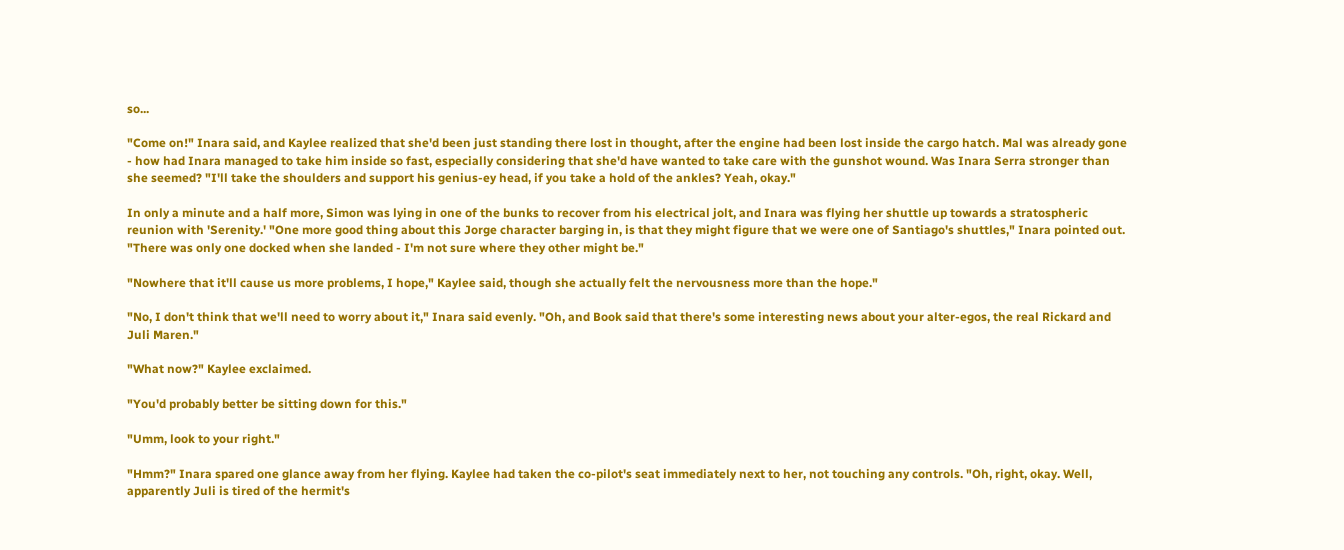so...

"Come on!" Inara said, and Kaylee realized that she'd been just standing there lost in thought, after the engine had been lost inside the cargo hatch. Mal was already gone - how had Inara managed to take him inside so fast, especially considering that she'd have wanted to take care with the gunshot wound. Was Inara Serra stronger than she seemed? "I'll take the shoulders and support his genius-ey head, if you take a hold of the ankles? Yeah, okay."

In only a minute and a half more, Simon was lying in one of the bunks to recover from his electrical jolt, and Inara was flying her shuttle up towards a stratospheric reunion with 'Serenity.' "One more good thing about this Jorge character barging in, is that they might figure that we were one of Santiago's shuttles," Inara pointed out. "There was only one docked when she landed - I'm not sure where they other might be."

"Nowhere that it'll cause us more problems, I hope," Kaylee said, though she actually felt the nervousness more than the hope."

"No, I don't think that we'll need to worry about it," Inara said evenly. "Oh, and Book said that there's some interesting news about your alter-egos, the real Rickard and Juli Maren."

"What now?" Kaylee exclaimed.

"You'd probably better be sitting down for this."

"Umm, look to your right."

"Hmm?" Inara spared one glance away from her flying. Kaylee had taken the co-pilot's seat immediately next to her, not touching any controls. "Oh, right, okay. Well, apparently Juli is tired of the hermit's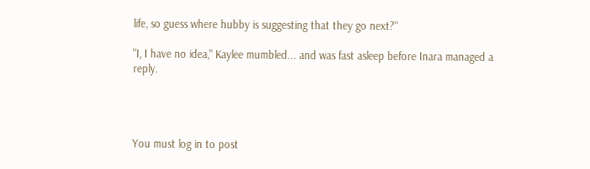life, so guess where hubby is suggesting that they go next?"

"I, I have no idea," Kaylee mumbled... and was fast asleep before Inara managed a reply.




You must log in to post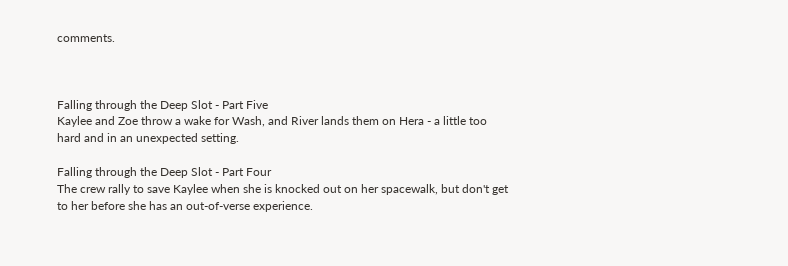comments.



Falling through the Deep Slot - Part Five
Kaylee and Zoe throw a wake for Wash, and River lands them on Hera - a little too hard and in an unexpected setting.

Falling through the Deep Slot - Part Four
The crew rally to save Kaylee when she is knocked out on her spacewalk, but don't get to her before she has an out-of-verse experience.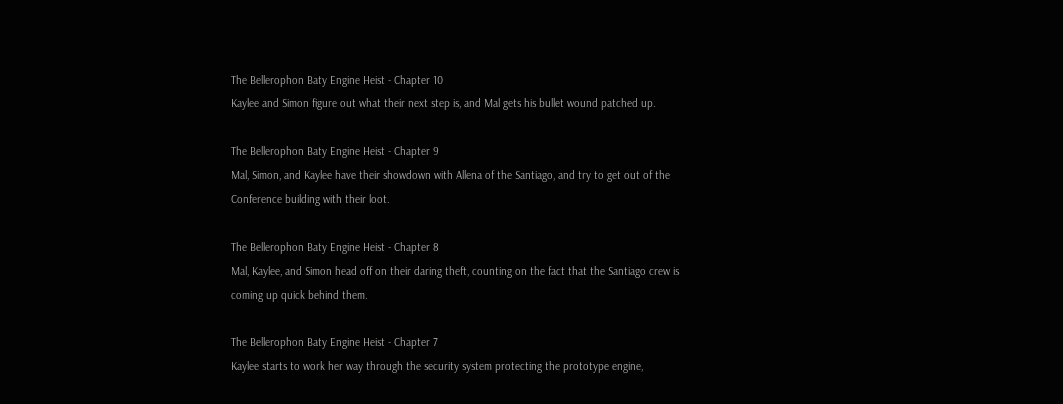The Bellerophon Baty Engine Heist - Chapter 10
Kaylee and Simon figure out what their next step is, and Mal gets his bullet wound patched up.

The Bellerophon Baty Engine Heist - Chapter 9
Mal, Simon, and Kaylee have their showdown with Allena of the Santiago, and try to get out of the Conference building with their loot.

The Bellerophon Baty Engine Heist - Chapter 8
Mal, Kaylee, and Simon head off on their daring theft, counting on the fact that the Santiago crew is coming up quick behind them.

The Bellerophon Baty Engine Heist - Chapter 7
Kaylee starts to work her way through the security system protecting the prototype engine,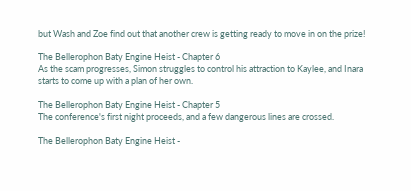but Wash and Zoe find out that another crew is getting ready to move in on the prize!

The Bellerophon Baty Engine Heist - Chapter 6
As the scam progresses, Simon struggles to control his attraction to Kaylee, and Inara starts to come up with a plan of her own.

The Bellerophon Baty Engine Heist - Chapter 5
The conference's first night proceeds, and a few dangerous lines are crossed.

The Bellerophon Baty Engine Heist -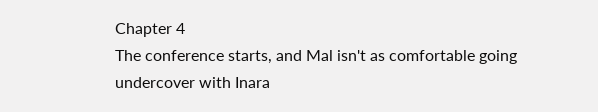Chapter 4
The conference starts, and Mal isn't as comfortable going undercover with Inara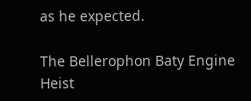as he expected.

The Bellerophon Baty Engine Heist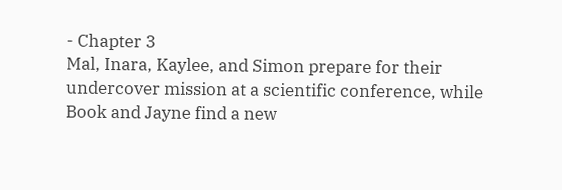- Chapter 3
Mal, Inara, Kaylee, and Simon prepare for their undercover mission at a scientific conference, while Book and Jayne find a new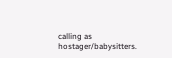calling as hostager/babysitters.